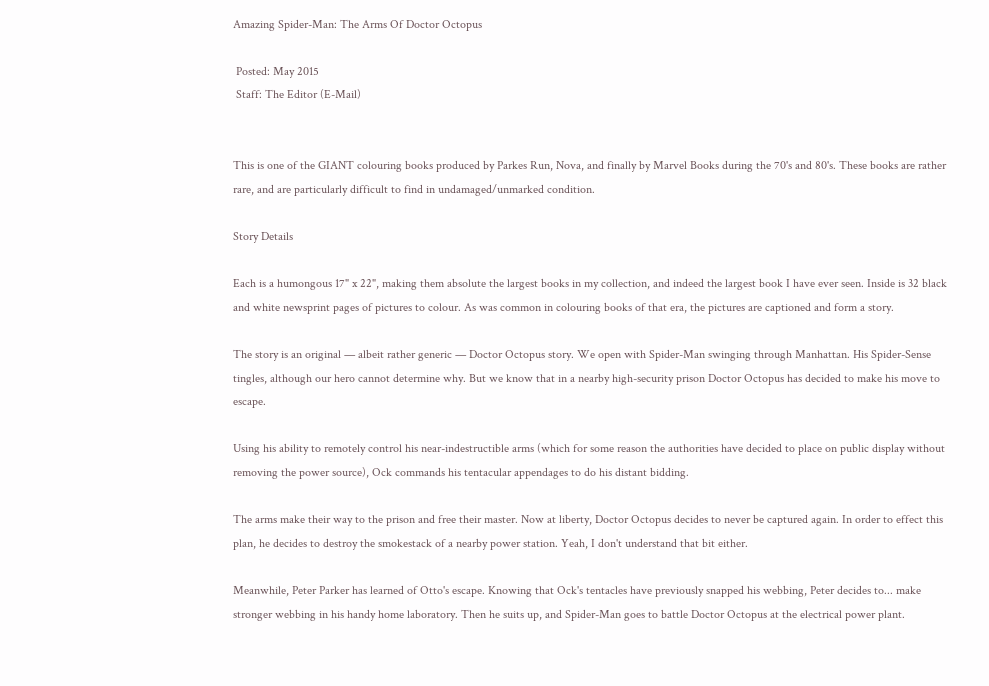Amazing Spider-Man: The Arms Of Doctor Octopus

 Posted: May 2015
 Staff: The Editor (E-Mail)


This is one of the GIANT colouring books produced by Parkes Run, Nova, and finally by Marvel Books during the 70's and 80's. These books are rather rare, and are particularly difficult to find in undamaged/unmarked condition.

Story Details

Each is a humongous 17" x 22", making them absolute the largest books in my collection, and indeed the largest book I have ever seen. Inside is 32 black and white newsprint pages of pictures to colour. As was common in colouring books of that era, the pictures are captioned and form a story.

The story is an original — albeit rather generic — Doctor Octopus story. We open with Spider-Man swinging through Manhattan. His Spider-Sense tingles, although our hero cannot determine why. But we know that in a nearby high-security prison Doctor Octopus has decided to make his move to escape.

Using his ability to remotely control his near-indestructible arms (which for some reason the authorities have decided to place on public display without removing the power source), Ock commands his tentacular appendages to do his distant bidding.

The arms make their way to the prison and free their master. Now at liberty, Doctor Octopus decides to never be captured again. In order to effect this plan, he decides to destroy the smokestack of a nearby power station. Yeah, I don't understand that bit either.

Meanwhile, Peter Parker has learned of Otto's escape. Knowing that Ock's tentacles have previously snapped his webbing, Peter decides to... make stronger webbing in his handy home laboratory. Then he suits up, and Spider-Man goes to battle Doctor Octopus at the electrical power plant.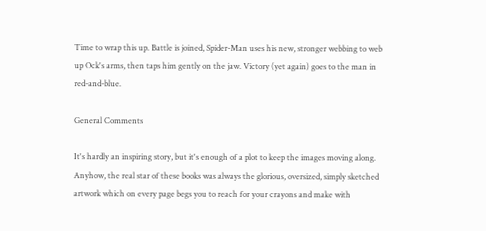Time to wrap this up. Battle is joined, Spider-Man uses his new, stronger webbing to web up Ock's arms, then taps him gently on the jaw. Victory (yet again) goes to the man in red-and-blue.

General Comments

It's hardly an inspiring story, but it's enough of a plot to keep the images moving along. Anyhow, the real star of these books was always the glorious, oversized, simply sketched artwork which on every page begs you to reach for your crayons and make with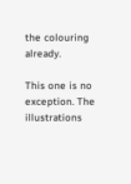the colouring already.

This one is no exception. The illustrations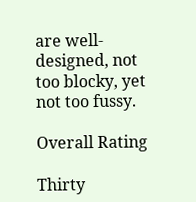are well-designed, not too blocky, yet not too fussy.

Overall Rating

Thirty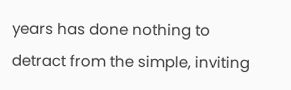years has done nothing to detract from the simple, inviting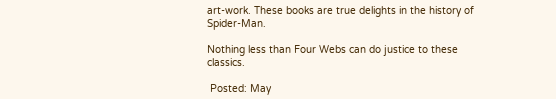art-work. These books are true delights in the history of Spider-Man.

Nothing less than Four Webs can do justice to these classics.

 Posted: May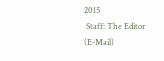2015
 Staff: The Editor (E-Mail)